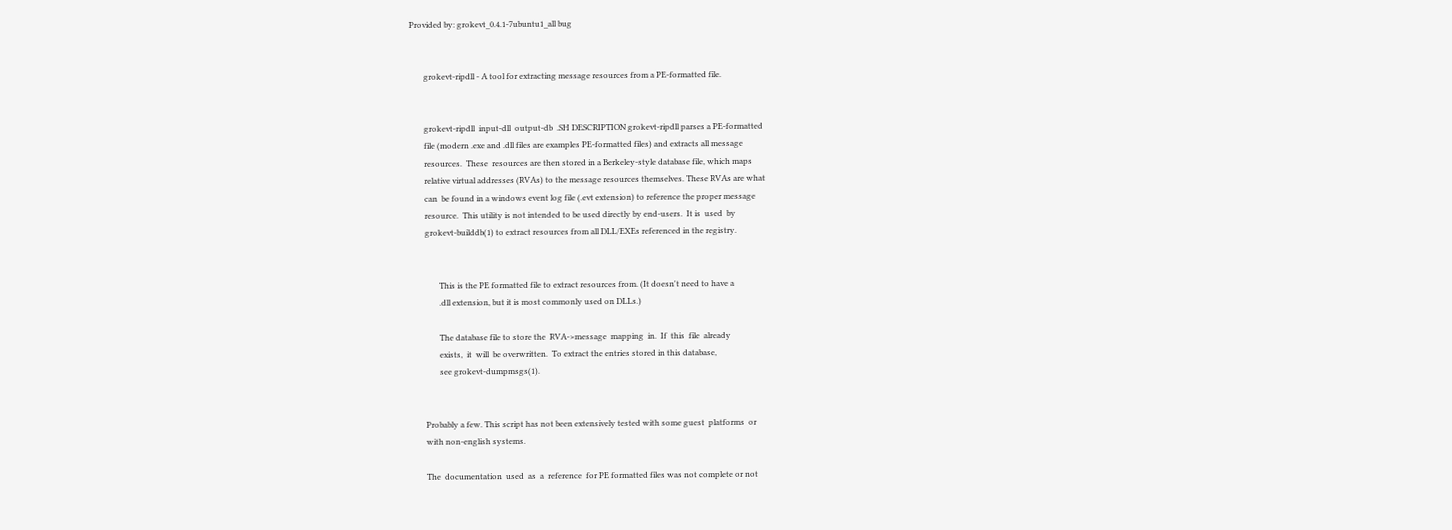Provided by: grokevt_0.4.1-7ubuntu1_all bug


       grokevt-ripdll - A tool for extracting message resources from a PE-formatted file.


       grokevt-ripdll  input-dll  output-db  .SH DESCRIPTION grokevt-ripdll parses a PE-formatted
       file (modern .exe and .dll files are examples PE-formatted files) and extracts all message
       resources.  These  resources are then stored in a Berkeley-style database file, which maps
       relative virtual addresses (RVAs) to the message resources themselves. These RVAs are what
       can  be found in a windows event log file (.evt extension) to reference the proper message
       resource.  This utility is not intended to be used directly by end-users.  It is  used  by
       grokevt-builddb(1) to extract resources from all DLL/EXEs referenced in the registry.


              This is the PE formatted file to extract resources from. (It doesn't need to have a
              .dll extension, but it is most commonly used on DLLs.)

              The database file to store the  RVA->message  mapping  in.  If  this  file  already
              exists,  it  will  be overwritten.  To extract the entries stored in this database,
              see grokevt-dumpmsgs(1).


       Probably a few. This script has not been extensively tested with some guest  platforms  or
       with non-english systems.

       The  documentation  used  as  a  reference  for PE formatted files was not complete or not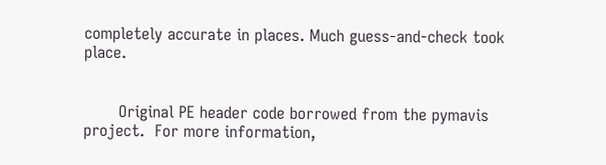completely accurate in places. Much guess-and-check took place.


       Original PE header code borrowed from the pymavis project.  For more information,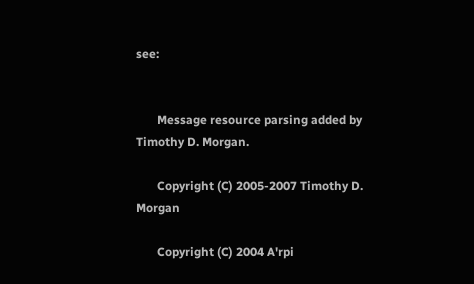see:


       Message resource parsing added by Timothy D. Morgan.

       Copyright (C) 2005-2007 Timothy D. Morgan

       Copyright (C) 2004 A'rpi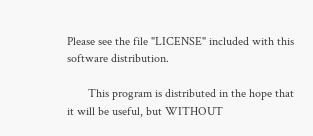Please see the file "LICENSE" included with this software distribution.

       This program is distributed in the hope that it will be useful, but WITHOUT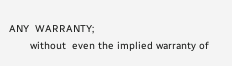ANY  WARRANTY;
       without  even the implied warranty of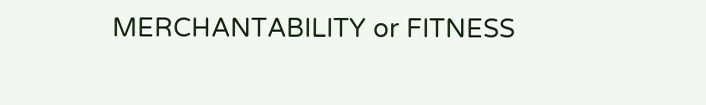MERCHANTABILITY or FITNESS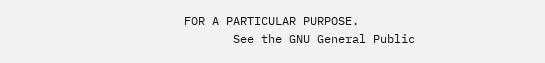FOR A PARTICULAR PURPOSE.
       See the GNU General Public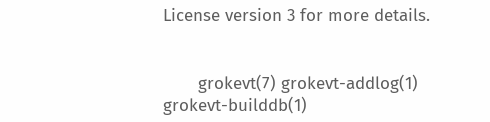License version 3 for more details.


       grokevt(7) grokevt-addlog(1)  grokevt-builddb(1)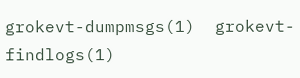grokevt-dumpmsgs(1)  grokevt-findlogs(1)